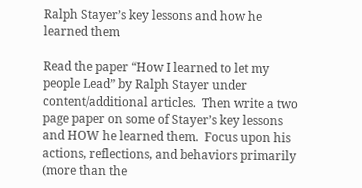Ralph Stayer’s key lessons and how he learned them

Read the paper “How I learned to let my people Lead” by Ralph Stayer under content/additional articles.  Then write a two page paper on some of Stayer’s key lessons and HOW he learned them.  Focus upon his actions, reflections, and behaviors primarily (more than the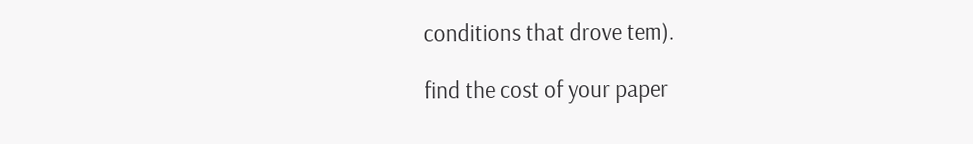conditions that drove tem).

find the cost of your paper